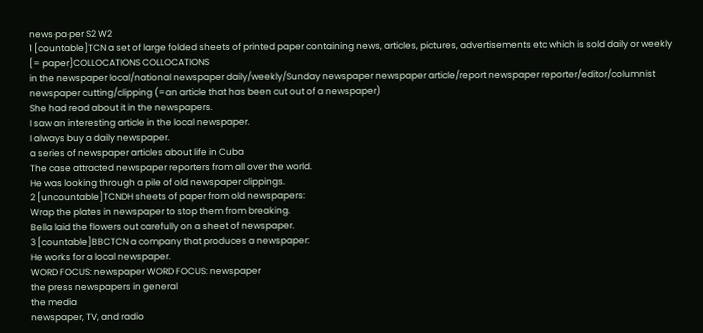news‧pa‧per S2 W2
1 [countable]TCN a set of large folded sheets of printed paper containing news, articles, pictures, advertisements etc which is sold daily or weekly [= paper]COLLOCATIONS COLLOCATIONS
in the newspaper local/national newspaper daily/weekly/Sunday newspaper newspaper article/report newspaper reporter/editor/columnist newspaper cutting/clipping (=an article that has been cut out of a newspaper)
She had read about it in the newspapers.
I saw an interesting article in the local newspaper.
I always buy a daily newspaper.
a series of newspaper articles about life in Cuba
The case attracted newspaper reporters from all over the world.
He was looking through a pile of old newspaper clippings.
2 [uncountable]TCNDH sheets of paper from old newspapers:
Wrap the plates in newspaper to stop them from breaking.
Bella laid the flowers out carefully on a sheet of newspaper.
3 [countable]BBCTCN a company that produces a newspaper:
He works for a local newspaper.
WORD FOCUS: newspaper WORD FOCUS: newspaper
the press newspapers in general
the media
newspaper, TV, and radio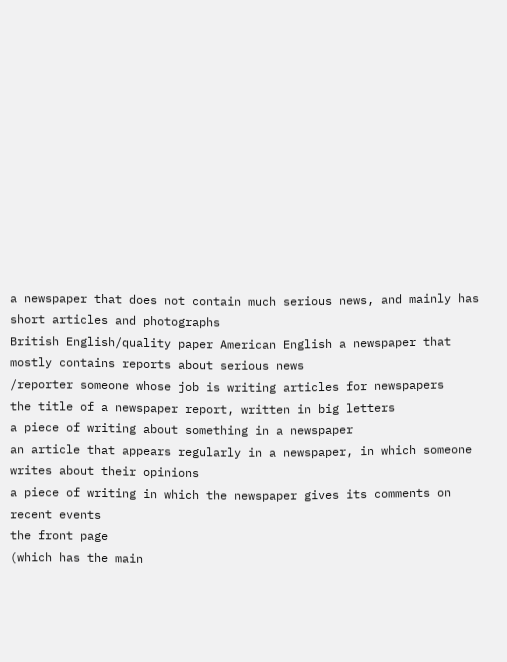a newspaper that does not contain much serious news, and mainly has short articles and photographs
British English/quality paper American English a newspaper that mostly contains reports about serious news
/reporter someone whose job is writing articles for newspapers
the title of a newspaper report, written in big letters
a piece of writing about something in a newspaper
an article that appears regularly in a newspaper, in which someone writes about their opinions
a piece of writing in which the newspaper gives its comments on recent events
the front page
(which has the main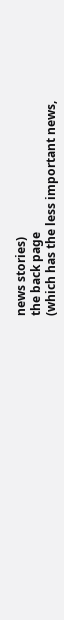news stories)
the back page
(which has the less important news,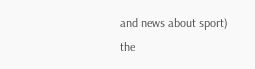and news about sport)
the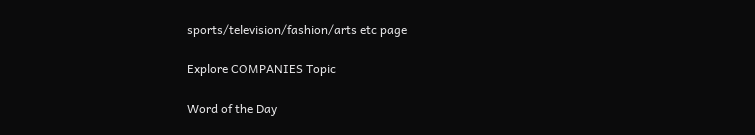sports/television/fashion/arts etc page

Explore COMPANIES Topic

Word of the Day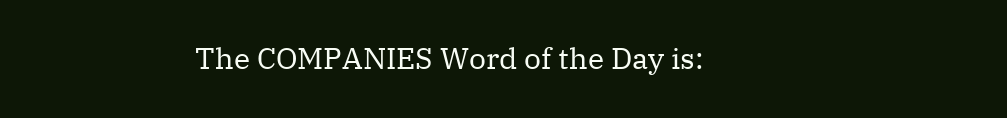The COMPANIES Word of the Day is: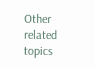Other related topics